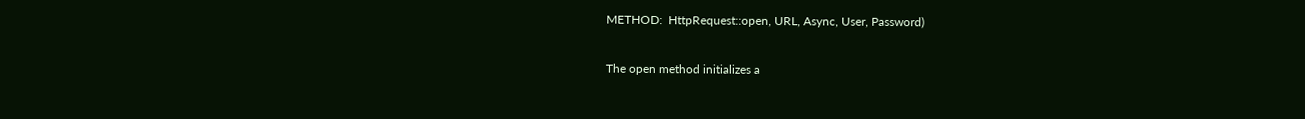METHOD:  HttpRequest::open, URL, Async, User, Password)

The open method initializes a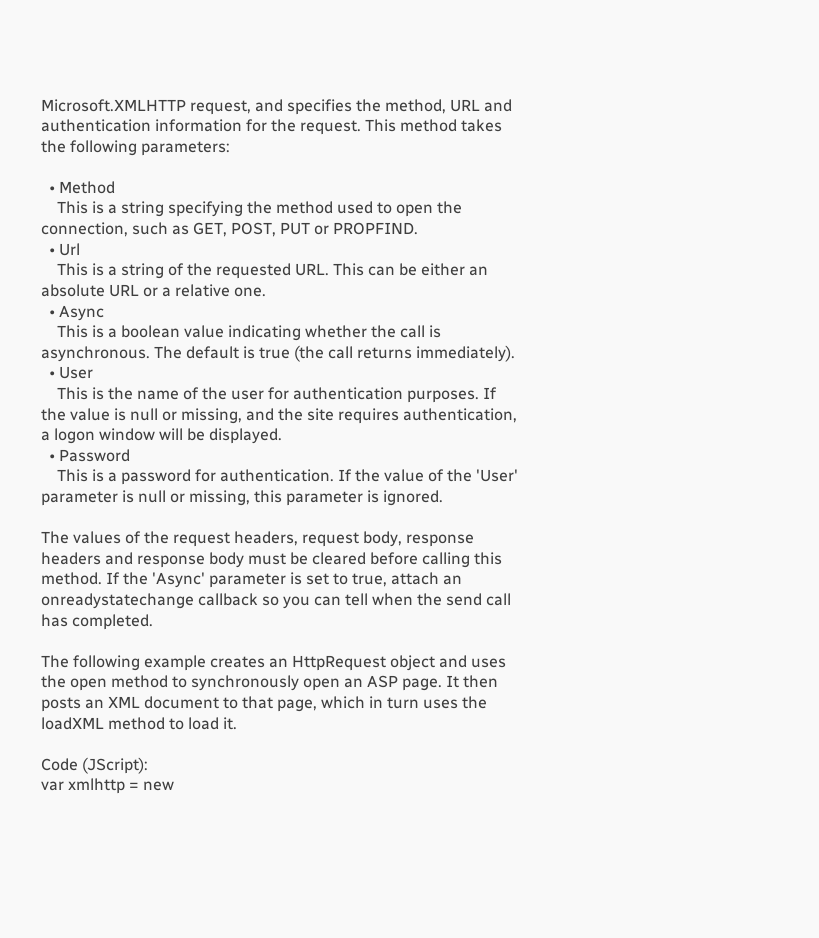Microsoft.XMLHTTP request, and specifies the method, URL and authentication information for the request. This method takes the following parameters:

  • Method
    This is a string specifying the method used to open the connection, such as GET, POST, PUT or PROPFIND.
  • Url
    This is a string of the requested URL. This can be either an absolute URL or a relative one.
  • Async
    This is a boolean value indicating whether the call is asynchronous. The default is true (the call returns immediately).
  • User
    This is the name of the user for authentication purposes. If the value is null or missing, and the site requires authentication, a logon window will be displayed.
  • Password
    This is a password for authentication. If the value of the 'User' parameter is null or missing, this parameter is ignored.

The values of the request headers, request body, response headers and response body must be cleared before calling this method. If the 'Async' parameter is set to true, attach an onreadystatechange callback so you can tell when the send call has completed.

The following example creates an HttpRequest object and uses the open method to synchronously open an ASP page. It then posts an XML document to that page, which in turn uses the loadXML method to load it.

Code (JScript):
var xmlhttp = new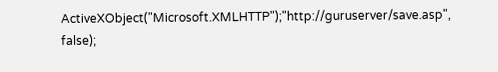ActiveXObject("Microsoft.XMLHTTP");"http://guruserver/save.asp", false);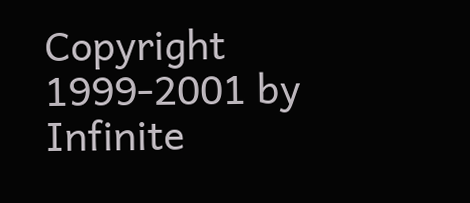Copyright 1999-2001 by Infinite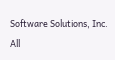Software Solutions, Inc. All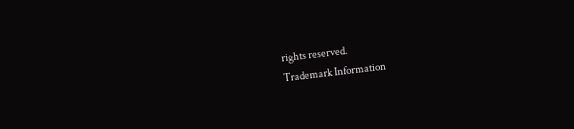rights reserved.
Trademark Information